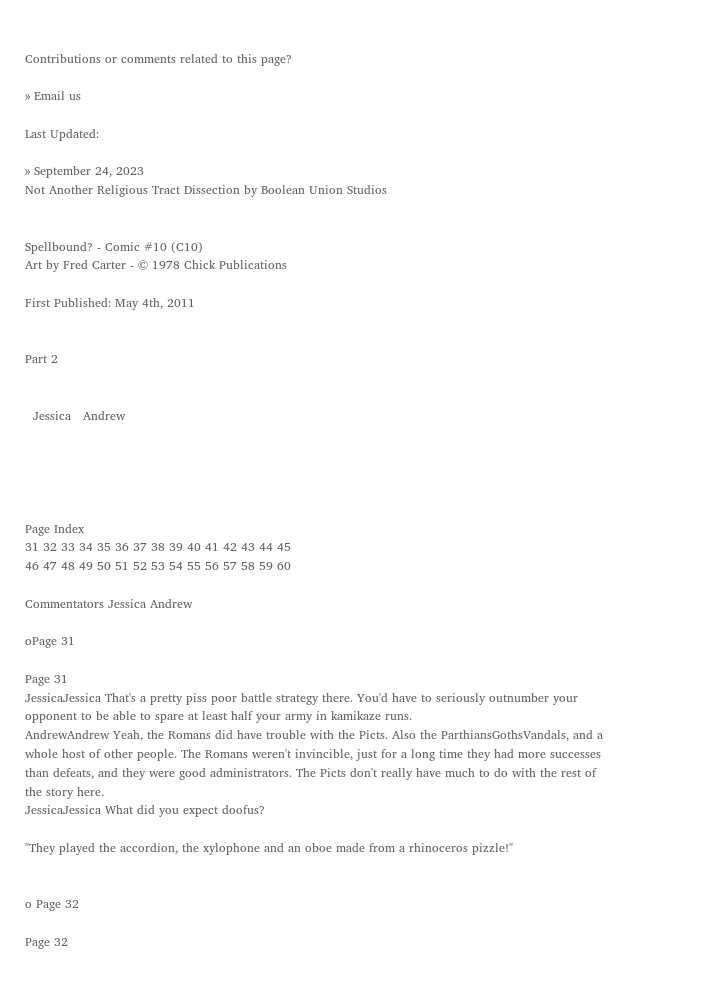Contributions or comments related to this page?

» Email us

Last Updated:

» September 24, 2023
Not Another Religious Tract Dissection by Boolean Union Studios


Spellbound? - Comic #10 (C10)
Art by Fred Carter - © 1978 Chick Publications

First Published: May 4th, 2011


Part 2


  Jessica   Andrew





Page Index
31 32 33 34 35 36 37 38 39 40 41 42 43 44 45
46 47 48 49 50 51 52 53 54 55 56 57 58 59 60

Commentators Jessica Andrew

oPage 31

Page 31
JessicaJessica That's a pretty piss poor battle strategy there. You'd have to seriously outnumber your opponent to be able to spare at least half your army in kamikaze runs.
AndrewAndrew Yeah, the Romans did have trouble with the Picts. Also the ParthiansGothsVandals, and a whole host of other people. The Romans weren't invincible, just for a long time they had more successes than defeats, and they were good administrators. The Picts don't really have much to do with the rest of the story here.
JessicaJessica What did you expect doofus?

"They played the accordion, the xylophone and an oboe made from a rhinoceros pizzle!"


o Page 32

Page 32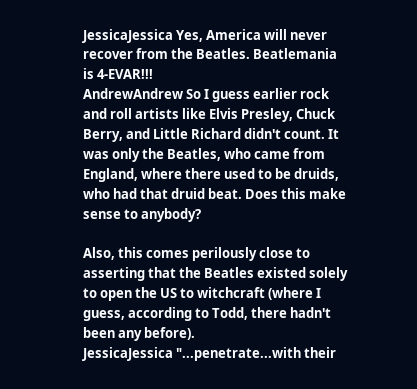JessicaJessica Yes, America will never recover from the Beatles. Beatlemania is 4-EVAR!!!
AndrewAndrew So I guess earlier rock and roll artists like Elvis Presley, Chuck Berry, and Little Richard didn't count. It was only the Beatles, who came from England, where there used to be druids, who had that druid beat. Does this make sense to anybody?

Also, this comes perilously close to asserting that the Beatles existed solely to open the US to witchcraft (where I guess, according to Todd, there hadn't been any before).
JessicaJessica "...penetrate...with their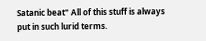Satanic beat" All of this stuff is always put in such lurid terms.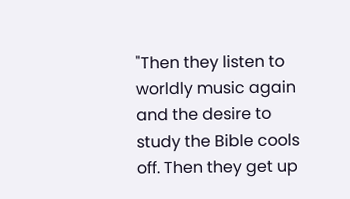"Then they listen to worldly music again and the desire to study the Bible cools off. Then they get up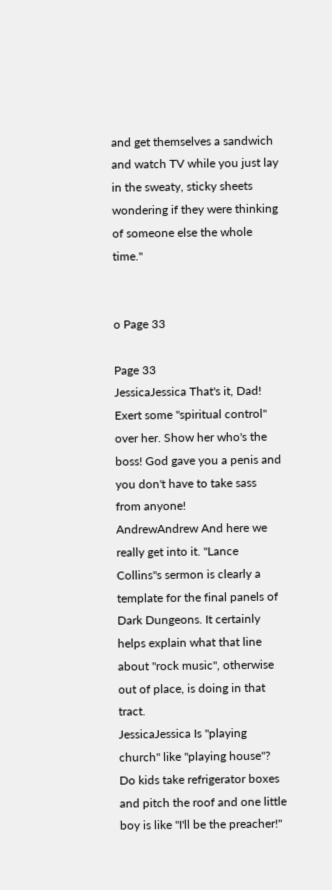and get themselves a sandwich and watch TV while you just lay in the sweaty, sticky sheets wondering if they were thinking of someone else the whole time."


o Page 33

Page 33
JessicaJessica That's it, Dad! Exert some "spiritual control" over her. Show her who's the boss! God gave you a penis and you don't have to take sass from anyone!
AndrewAndrew And here we really get into it. "Lance Collins"s sermon is clearly a template for the final panels of Dark Dungeons. It certainly helps explain what that line about "rock music", otherwise out of place, is doing in that tract.
JessicaJessica Is "playing church" like "playing house"? Do kids take refrigerator boxes and pitch the roof and one little boy is like "I'll be the preacher!"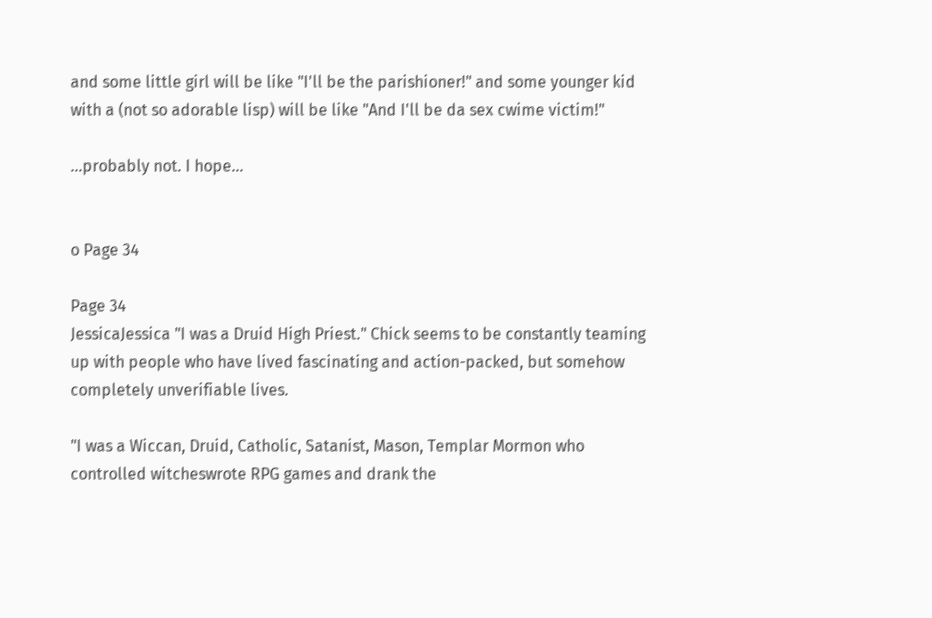and some little girl will be like "I'll be the parishioner!" and some younger kid with a (not so adorable lisp) will be like "And I'll be da sex cwime victim!"

...probably not. I hope...


o Page 34

Page 34
JessicaJessica "I was a Druid High Priest." Chick seems to be constantly teaming up with people who have lived fascinating and action-packed, but somehow completely unverifiable lives.

"I was a Wiccan, Druid, Catholic, Satanist, Mason, Templar Mormon who controlled witcheswrote RPG games and drank the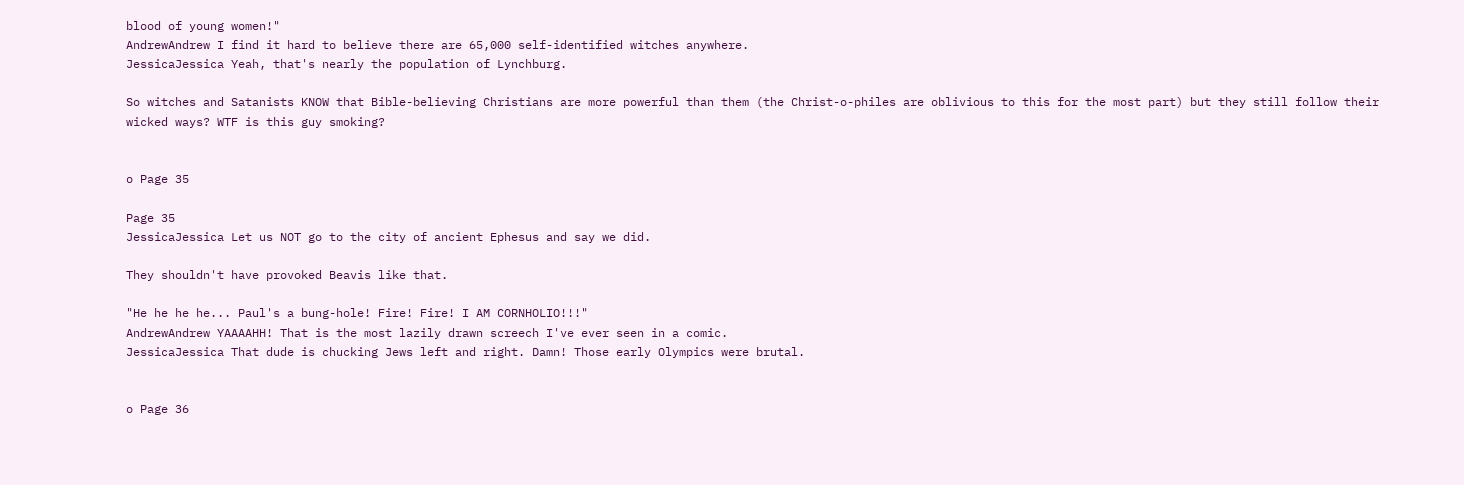blood of young women!"
AndrewAndrew I find it hard to believe there are 65,000 self-identified witches anywhere.
JessicaJessica Yeah, that's nearly the population of Lynchburg.

So witches and Satanists KNOW that Bible-believing Christians are more powerful than them (the Christ-o-philes are oblivious to this for the most part) but they still follow their wicked ways? WTF is this guy smoking?


o Page 35

Page 35
JessicaJessica Let us NOT go to the city of ancient Ephesus and say we did.

They shouldn't have provoked Beavis like that.

"He he he he... Paul's a bung-hole! Fire! Fire! I AM CORNHOLIO!!!"
AndrewAndrew YAAAAHH! That is the most lazily drawn screech I've ever seen in a comic.
JessicaJessica That dude is chucking Jews left and right. Damn! Those early Olympics were brutal.


o Page 36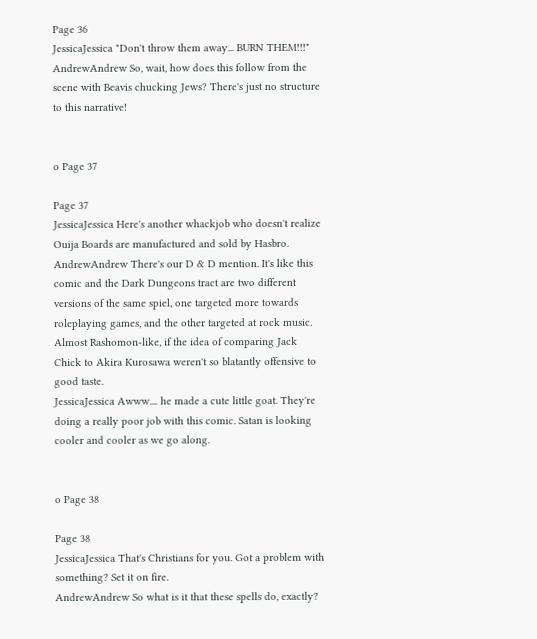Page 36
JessicaJessica "Don't throw them away... BURN THEM!!!"
AndrewAndrew So, wait, how does this follow from the scene with Beavis chucking Jews? There's just no structure to this narrative!


o Page 37

Page 37
JessicaJessica Here's another whackjob who doesn't realize Ouija Boards are manufactured and sold by Hasbro.
AndrewAndrew There's our D & D mention. It's like this comic and the Dark Dungeons tract are two different versions of the same spiel, one targeted more towards roleplaying games, and the other targeted at rock music. Almost Rashomon-like, if the idea of comparing Jack Chick to Akira Kurosawa weren't so blatantly offensive to good taste.
JessicaJessica Awww.... he made a cute little goat. They're doing a really poor job with this comic. Satan is looking cooler and cooler as we go along.


o Page 38

Page 38
JessicaJessica That's Christians for you. Got a problem with something? Set it on fire.
AndrewAndrew So what is it that these spells do, exactly?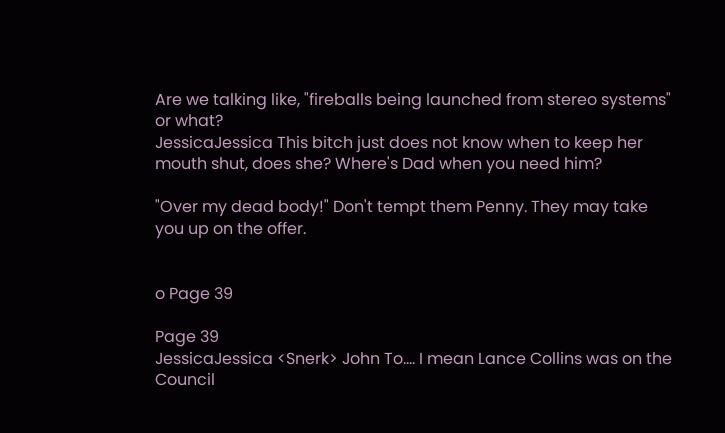Are we talking like, "fireballs being launched from stereo systems" or what?
JessicaJessica This bitch just does not know when to keep her mouth shut, does she? Where's Dad when you need him?

"Over my dead body!" Don't tempt them Penny. They may take you up on the offer.


o Page 39

Page 39
JessicaJessica <Snerk> John To.... I mean Lance Collins was on the Council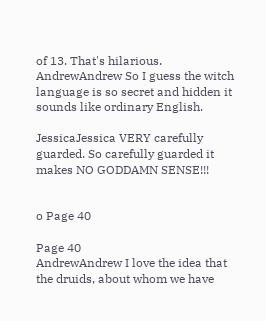of 13. That's hilarious.
AndrewAndrew So I guess the witch language is so secret and hidden it sounds like ordinary English.

JessicaJessica VERY carefully guarded. So carefully guarded it makes NO GODDAMN SENSE!!!


o Page 40

Page 40
AndrewAndrew I love the idea that the druids, about whom we have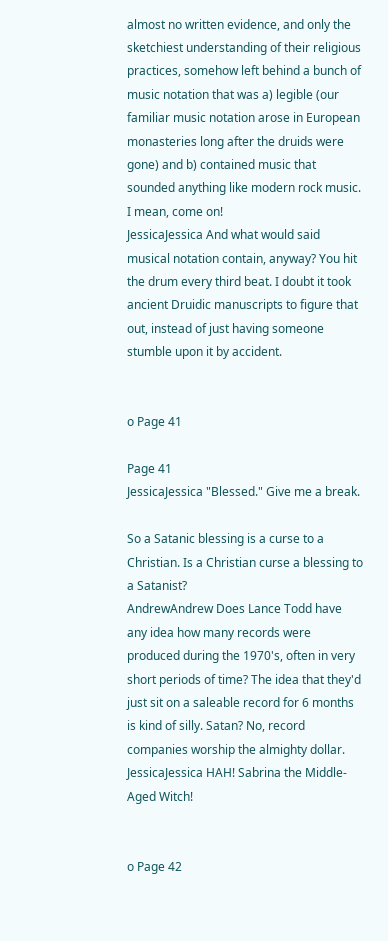almost no written evidence, and only the sketchiest understanding of their religious practices, somehow left behind a bunch of music notation that was a) legible (our familiar music notation arose in European monasteries long after the druids were gone) and b) contained music that sounded anything like modern rock music. I mean, come on!
JessicaJessica And what would said musical notation contain, anyway? You hit the drum every third beat. I doubt it took ancient Druidic manuscripts to figure that out, instead of just having someone stumble upon it by accident.


o Page 41

Page 41
JessicaJessica "Blessed." Give me a break.

So a Satanic blessing is a curse to a Christian. Is a Christian curse a blessing to a Satanist?
AndrewAndrew Does Lance Todd have any idea how many records were produced during the 1970's, often in very short periods of time? The idea that they'd just sit on a saleable record for 6 months is kind of silly. Satan? No, record companies worship the almighty dollar.
JessicaJessica HAH! Sabrina the Middle-Aged Witch!


o Page 42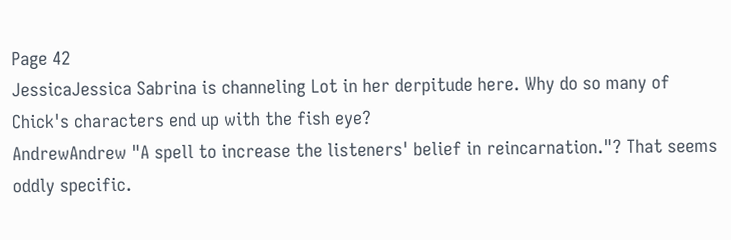Page 42
JessicaJessica Sabrina is channeling Lot in her derpitude here. Why do so many of Chick's characters end up with the fish eye?
AndrewAndrew "A spell to increase the listeners' belief in reincarnation."? That seems oddly specific.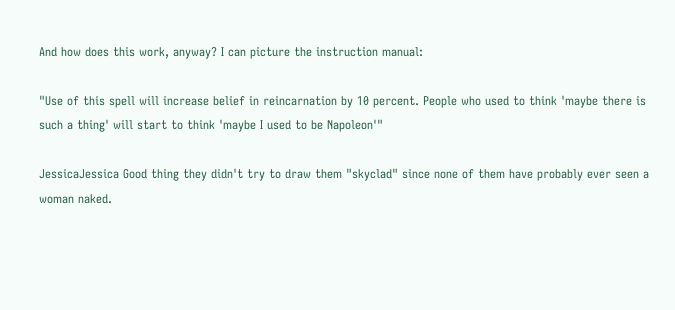And how does this work, anyway? I can picture the instruction manual:

"Use of this spell will increase belief in reincarnation by 10 percent. People who used to think 'maybe there is such a thing' will start to think 'maybe I used to be Napoleon'"

JessicaJessica Good thing they didn't try to draw them "skyclad" since none of them have probably ever seen a woman naked.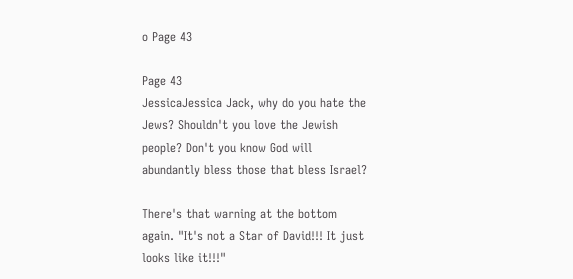o Page 43

Page 43
JessicaJessica Jack, why do you hate the Jews? Shouldn't you love the Jewish people? Don't you know God will abundantly bless those that bless Israel?

There's that warning at the bottom again. "It's not a Star of David!!! It just looks like it!!!"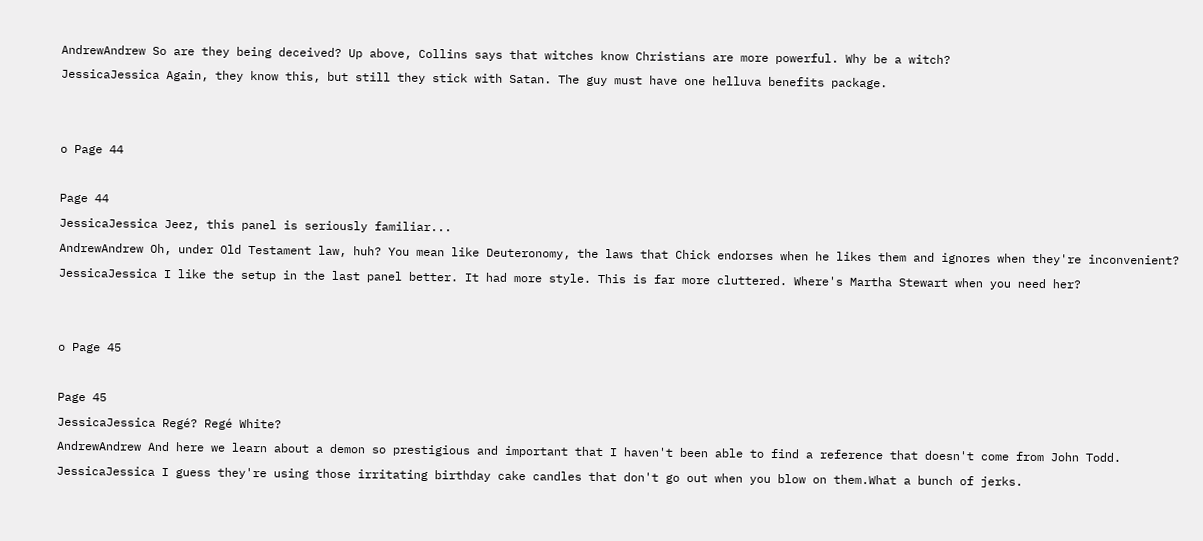AndrewAndrew So are they being deceived? Up above, Collins says that witches know Christians are more powerful. Why be a witch?
JessicaJessica Again, they know this, but still they stick with Satan. The guy must have one helluva benefits package.


o Page 44

Page 44
JessicaJessica Jeez, this panel is seriously familiar...
AndrewAndrew Oh, under Old Testament law, huh? You mean like Deuteronomy, the laws that Chick endorses when he likes them and ignores when they're inconvenient?
JessicaJessica I like the setup in the last panel better. It had more style. This is far more cluttered. Where's Martha Stewart when you need her?


o Page 45

Page 45
JessicaJessica Regé? Regé White?
AndrewAndrew And here we learn about a demon so prestigious and important that I haven't been able to find a reference that doesn't come from John Todd.
JessicaJessica I guess they're using those irritating birthday cake candles that don't go out when you blow on them.What a bunch of jerks.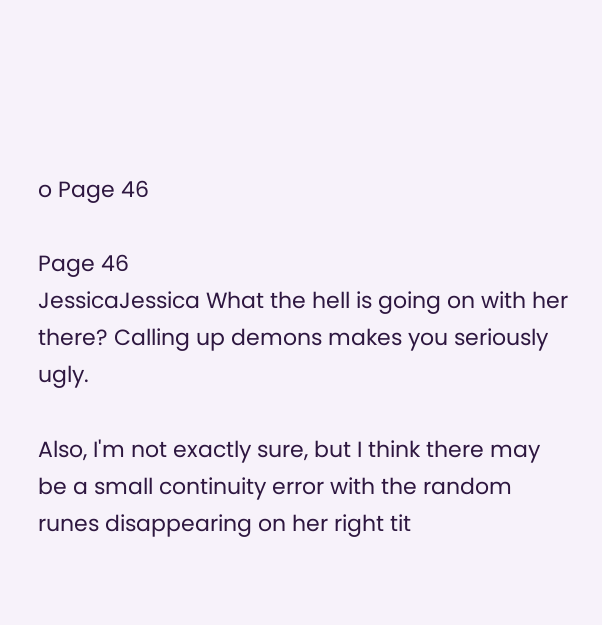o Page 46

Page 46
JessicaJessica What the hell is going on with her there? Calling up demons makes you seriously ugly.

Also, I'm not exactly sure, but I think there may be a small continuity error with the random runes disappearing on her right tit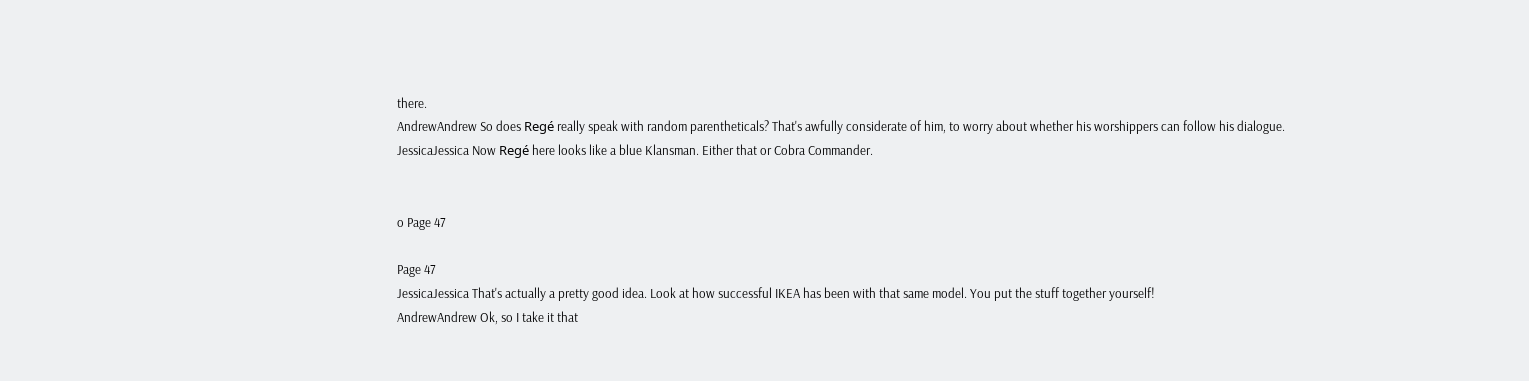there.
AndrewAndrew So does Regé really speak with random parentheticals? That's awfully considerate of him, to worry about whether his worshippers can follow his dialogue.
JessicaJessica Now Regé here looks like a blue Klansman. Either that or Cobra Commander.


o Page 47

Page 47
JessicaJessica That's actually a pretty good idea. Look at how successful IKEA has been with that same model. You put the stuff together yourself!
AndrewAndrew Ok, so I take it that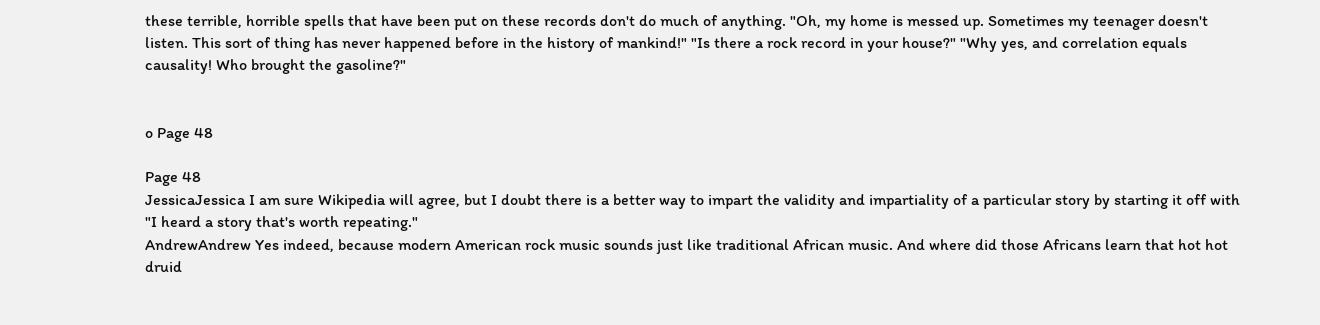these terrible, horrible spells that have been put on these records don't do much of anything. "Oh, my home is messed up. Sometimes my teenager doesn't listen. This sort of thing has never happened before in the history of mankind!" "Is there a rock record in your house?" "Why yes, and correlation equals causality! Who brought the gasoline?"


o Page 48

Page 48
JessicaJessica I am sure Wikipedia will agree, but I doubt there is a better way to impart the validity and impartiality of a particular story by starting it off with "I heard a story that's worth repeating."
AndrewAndrew Yes indeed, because modern American rock music sounds just like traditional African music. And where did those Africans learn that hot hot druid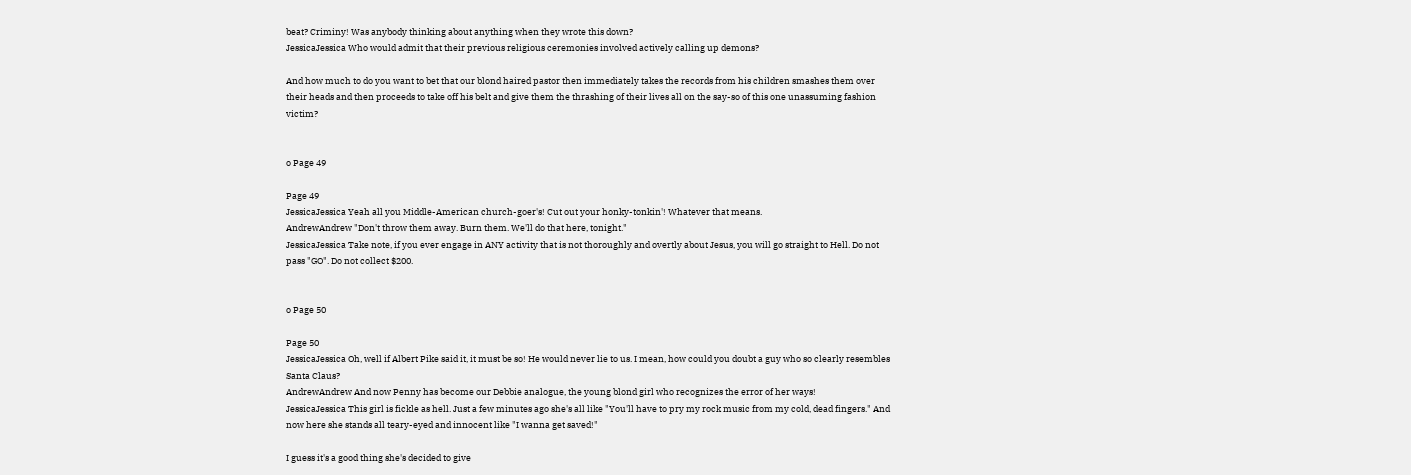beat? Criminy! Was anybody thinking about anything when they wrote this down?
JessicaJessica Who would admit that their previous religious ceremonies involved actively calling up demons?

And how much to do you want to bet that our blond haired pastor then immediately takes the records from his children smashes them over their heads and then proceeds to take off his belt and give them the thrashing of their lives all on the say-so of this one unassuming fashion victim?


o Page 49

Page 49
JessicaJessica Yeah all you Middle-American church-goer's! Cut out your honky-tonkin'! Whatever that means.
AndrewAndrew "Don't throw them away. Burn them. We'll do that here, tonight."
JessicaJessica Take note, if you ever engage in ANY activity that is not thoroughly and overtly about Jesus, you will go straight to Hell. Do not pass "GO". Do not collect $200.


o Page 50

Page 50
JessicaJessica Oh, well if Albert Pike said it, it must be so! He would never lie to us. I mean, how could you doubt a guy who so clearly resembles Santa Claus?
AndrewAndrew And now Penny has become our Debbie analogue, the young blond girl who recognizes the error of her ways!
JessicaJessica This girl is fickle as hell. Just a few minutes ago she's all like "You'll have to pry my rock music from my cold, dead fingers." And now here she stands all teary-eyed and innocent like "I wanna get saved!"

I guess it's a good thing she's decided to give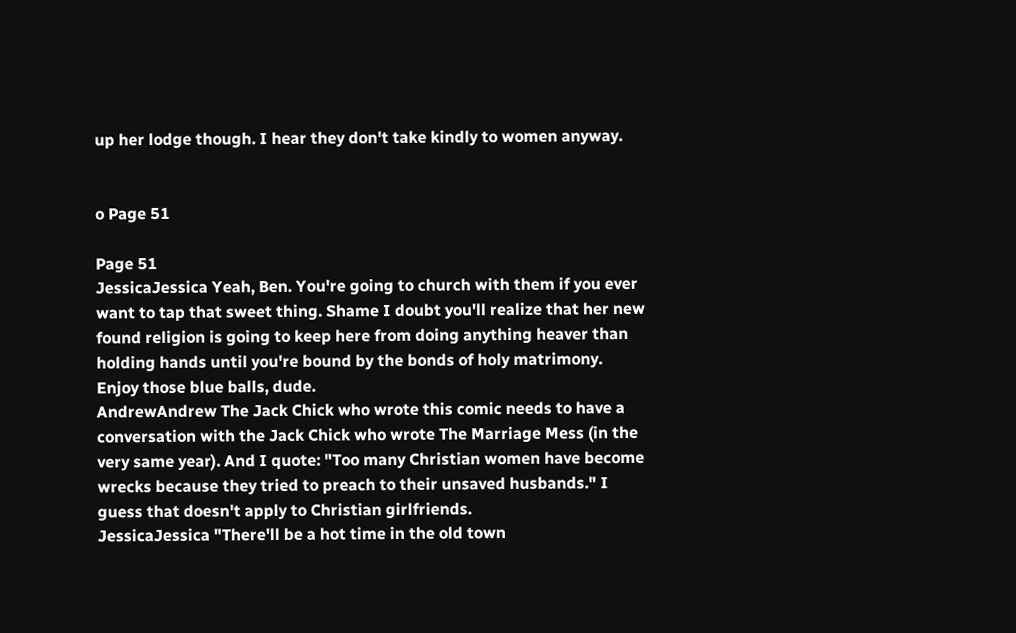up her lodge though. I hear they don't take kindly to women anyway.


o Page 51

Page 51
JessicaJessica Yeah, Ben. You're going to church with them if you ever want to tap that sweet thing. Shame I doubt you'll realize that her new found religion is going to keep here from doing anything heaver than holding hands until you're bound by the bonds of holy matrimony. Enjoy those blue balls, dude.
AndrewAndrew The Jack Chick who wrote this comic needs to have a conversation with the Jack Chick who wrote The Marriage Mess (in the very same year). And I quote: "Too many Christian women have become wrecks because they tried to preach to their unsaved husbands." I guess that doesn't apply to Christian girlfriends.
JessicaJessica "There'll be a hot time in the old town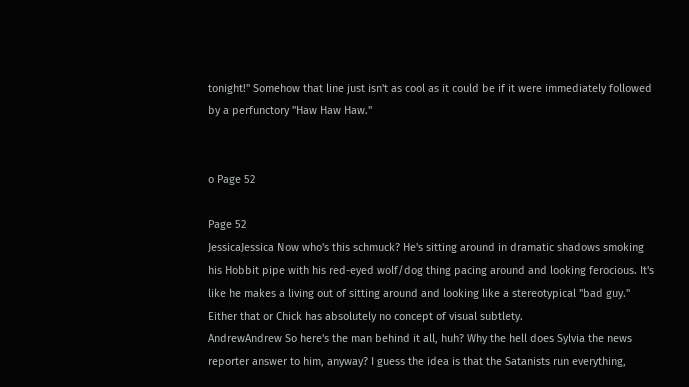tonight!" Somehow that line just isn't as cool as it could be if it were immediately followed by a perfunctory "Haw Haw Haw."


o Page 52

Page 52
JessicaJessica Now who's this schmuck? He's sitting around in dramatic shadows smoking his Hobbit pipe with his red-eyed wolf/dog thing pacing around and looking ferocious. It's like he makes a living out of sitting around and looking like a stereotypical "bad guy." Either that or Chick has absolutely no concept of visual subtlety.
AndrewAndrew So here's the man behind it all, huh? Why the hell does Sylvia the news reporter answer to him, anyway? I guess the idea is that the Satanists run everything,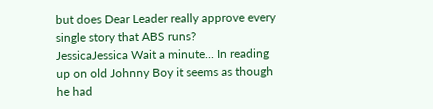but does Dear Leader really approve every single story that ABS runs?
JessicaJessica Wait a minute... In reading up on old Johnny Boy it seems as though he had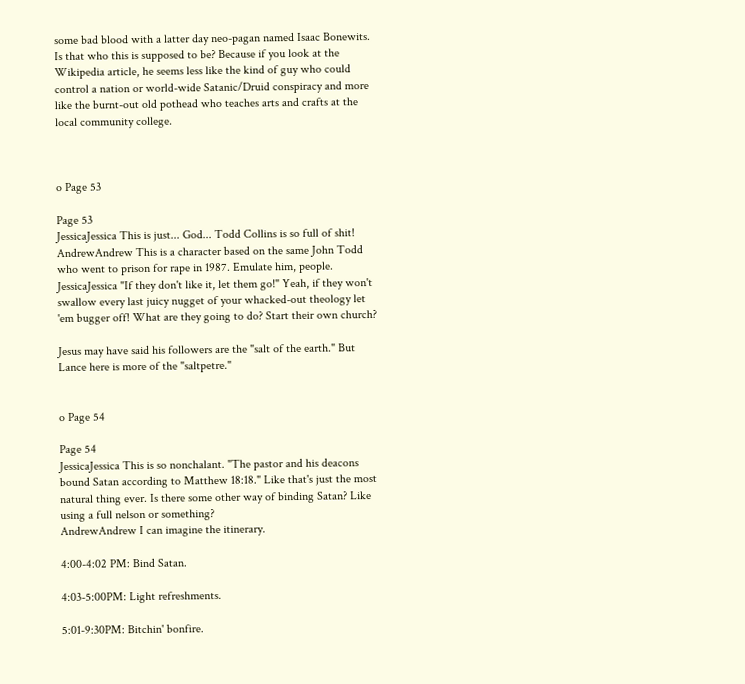some bad blood with a latter day neo-pagan named Isaac Bonewits. Is that who this is supposed to be? Because if you look at the Wikipedia article, he seems less like the kind of guy who could control a nation or world-wide Satanic/Druid conspiracy and more like the burnt-out old pothead who teaches arts and crafts at the local community college.



o Page 53

Page 53
JessicaJessica This is just... God... Todd Collins is so full of shit!
AndrewAndrew This is a character based on the same John Todd who went to prison for rape in 1987. Emulate him, people.
JessicaJessica "If they don't like it, let them go!" Yeah, if they won't swallow every last juicy nugget of your whacked-out theology let 'em bugger off! What are they going to do? Start their own church?

Jesus may have said his followers are the "salt of the earth." But Lance here is more of the "saltpetre."


o Page 54

Page 54
JessicaJessica This is so nonchalant. "The pastor and his deacons bound Satan according to Matthew 18:18." Like that's just the most natural thing ever. Is there some other way of binding Satan? Like using a full nelson or something?
AndrewAndrew I can imagine the itinerary.

4:00-4:02 PM: Bind Satan.

4:03-5:00PM: Light refreshments.

5:01-9:30PM: Bitchin' bonfire.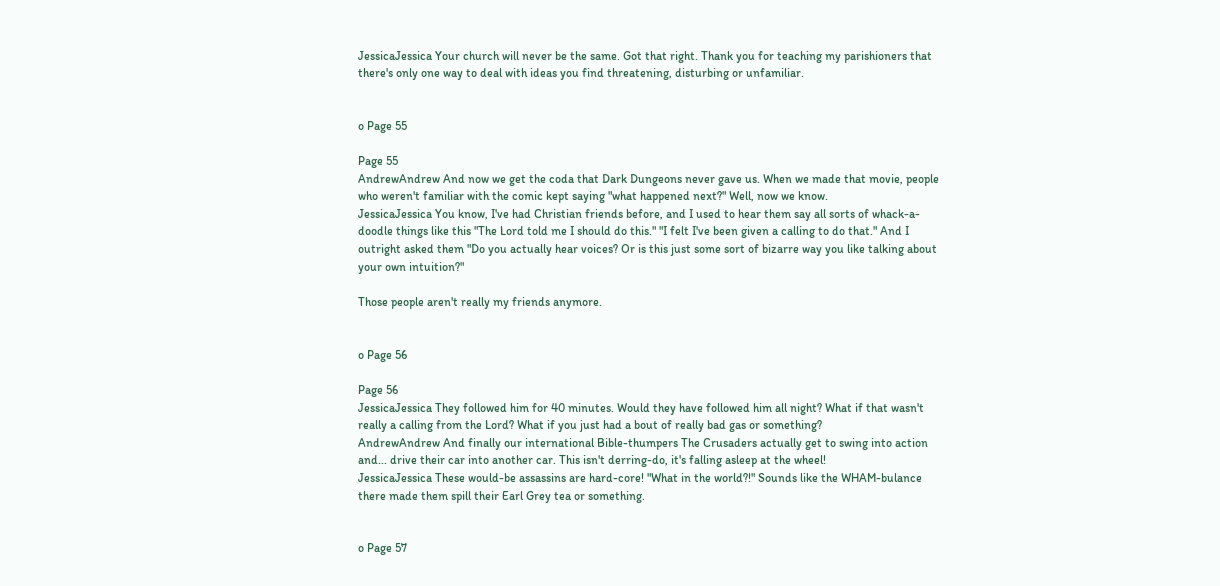JessicaJessica Your church will never be the same. Got that right. Thank you for teaching my parishioners that there's only one way to deal with ideas you find threatening, disturbing or unfamiliar.


o Page 55

Page 55
AndrewAndrew And now we get the coda that Dark Dungeons never gave us. When we made that movie, people who weren't familiar with the comic kept saying "what happened next?" Well, now we know.
JessicaJessica You know, I've had Christian friends before, and I used to hear them say all sorts of whack-a-doodle things like this "The Lord told me I should do this." "I felt I've been given a calling to do that." And I outright asked them "Do you actually hear voices? Or is this just some sort of bizarre way you like talking about your own intuition?"

Those people aren't really my friends anymore.


o Page 56

Page 56
JessicaJessica They followed him for 40 minutes. Would they have followed him all night? What if that wasn't really a calling from the Lord? What if you just had a bout of really bad gas or something?
AndrewAndrew And finally our international Bible-thumpers The Crusaders actually get to swing into action and... drive their car into another car. This isn't derring-do, it's falling asleep at the wheel!
JessicaJessica These would-be assassins are hard-core! "What in the world?!" Sounds like the WHAM-bulance there made them spill their Earl Grey tea or something.


o Page 57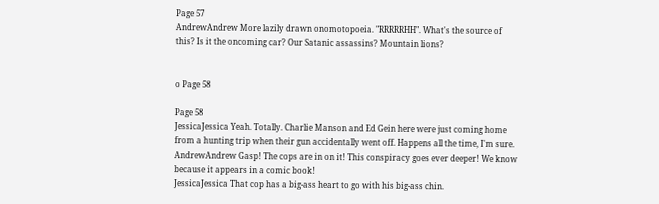Page 57
AndrewAndrew More lazily drawn onomotopoeia. "RRRRRHH". What's the source of this? Is it the oncoming car? Our Satanic assassins? Mountain lions?


o Page 58

Page 58
JessicaJessica Yeah. Totally. Charlie Manson and Ed Gein here were just coming home from a hunting trip when their gun accidentally went off. Happens all the time, I'm sure.
AndrewAndrew Gasp! The cops are in on it! This conspiracy goes ever deeper! We know because it appears in a comic book!
JessicaJessica That cop has a big-ass heart to go with his big-ass chin.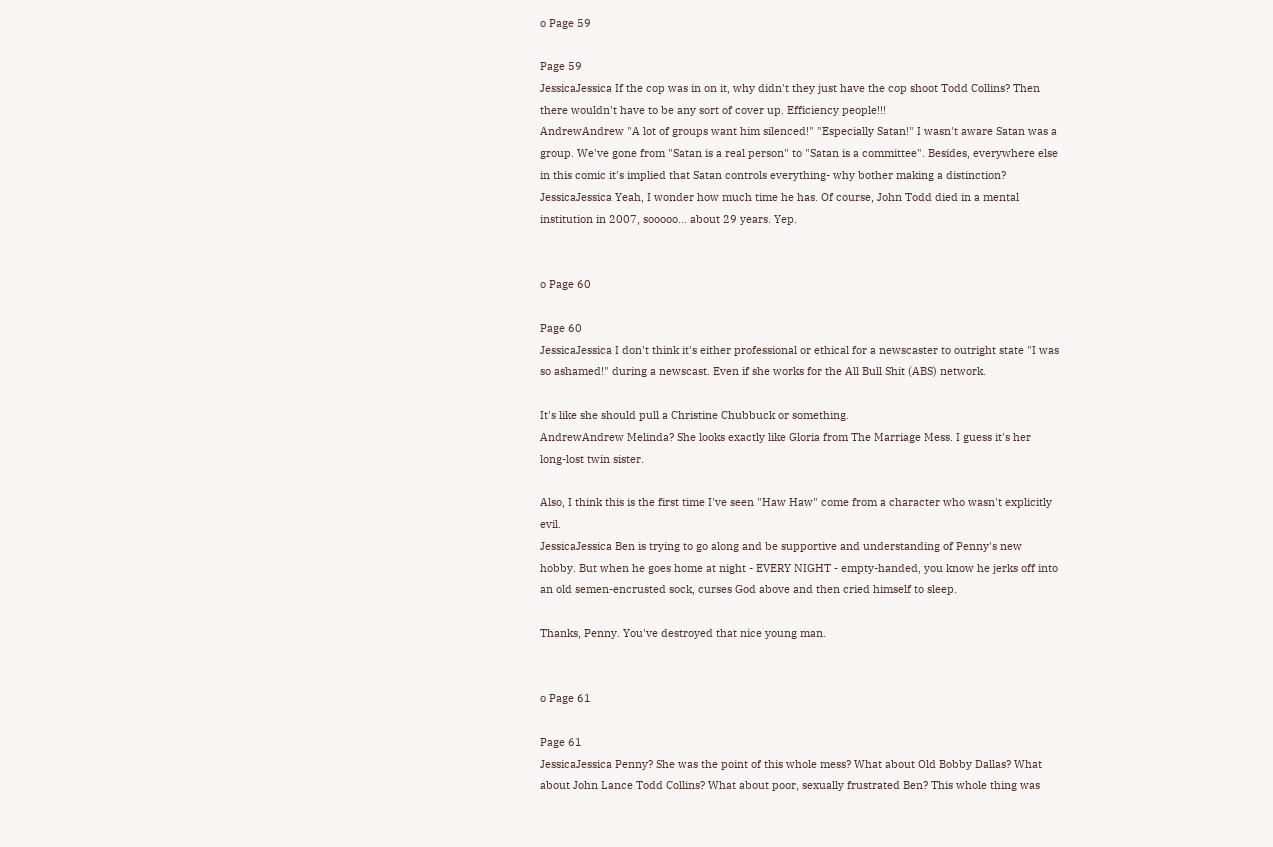o Page 59

Page 59
JessicaJessica If the cop was in on it, why didn't they just have the cop shoot Todd Collins? Then there wouldn't have to be any sort of cover up. Efficiency people!!!
AndrewAndrew "A lot of groups want him silenced!" "Especially Satan!" I wasn't aware Satan was a group. We've gone from "Satan is a real person" to "Satan is a committee". Besides, everywhere else in this comic it's implied that Satan controls everything- why bother making a distinction?
JessicaJessica Yeah, I wonder how much time he has. Of course, John Todd died in a mental institution in 2007, sooooo... about 29 years. Yep.


o Page 60

Page 60
JessicaJessica I don't think it's either professional or ethical for a newscaster to outright state "I was so ashamed!" during a newscast. Even if she works for the All Bull Shit (ABS) network.

It's like she should pull a Christine Chubbuck or something.
AndrewAndrew Melinda? She looks exactly like Gloria from The Marriage Mess. I guess it's her long-lost twin sister.

Also, I think this is the first time I've seen "Haw Haw" come from a character who wasn't explicitly evil.
JessicaJessica Ben is trying to go along and be supportive and understanding of Penny's new hobby. But when he goes home at night - EVERY NIGHT - empty-handed, you know he jerks off into an old semen-encrusted sock, curses God above and then cried himself to sleep.

Thanks, Penny. You've destroyed that nice young man.


o Page 61

Page 61
JessicaJessica Penny? She was the point of this whole mess? What about Old Bobby Dallas? What about John Lance Todd Collins? What about poor, sexually frustrated Ben? This whole thing was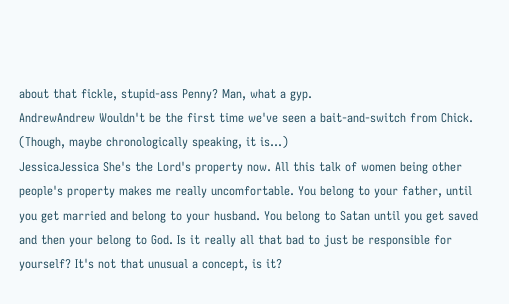about that fickle, stupid-ass Penny? Man, what a gyp.
AndrewAndrew Wouldn't be the first time we've seen a bait-and-switch from Chick. (Though, maybe chronologically speaking, it is...)
JessicaJessica She's the Lord's property now. All this talk of women being other people's property makes me really uncomfortable. You belong to your father, until you get married and belong to your husband. You belong to Satan until you get saved and then your belong to God. Is it really all that bad to just be responsible for yourself? It's not that unusual a concept, is it?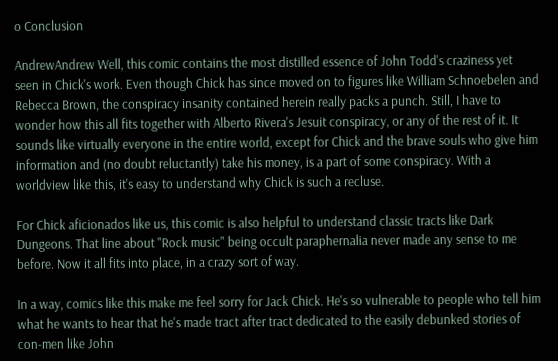o Conclusion

AndrewAndrew Well, this comic contains the most distilled essence of John Todd's craziness yet seen in Chick's work. Even though Chick has since moved on to figures like William Schnoebelen and Rebecca Brown, the conspiracy insanity contained herein really packs a punch. Still, I have to wonder how this all fits together with Alberto Rivera's Jesuit conspiracy, or any of the rest of it. It sounds like virtually everyone in the entire world, except for Chick and the brave souls who give him information and (no doubt reluctantly) take his money, is a part of some conspiracy. With a worldview like this, it's easy to understand why Chick is such a recluse.

For Chick aficionados like us, this comic is also helpful to understand classic tracts like Dark Dungeons. That line about "Rock music" being occult paraphernalia never made any sense to me before. Now it all fits into place, in a crazy sort of way.

In a way, comics like this make me feel sorry for Jack Chick. He's so vulnerable to people who tell him what he wants to hear that he's made tract after tract dedicated to the easily debunked stories of con-men like John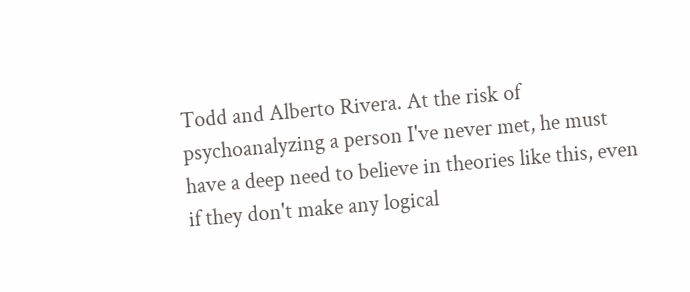Todd and Alberto Rivera. At the risk of psychoanalyzing a person I've never met, he must have a deep need to believe in theories like this, even if they don't make any logical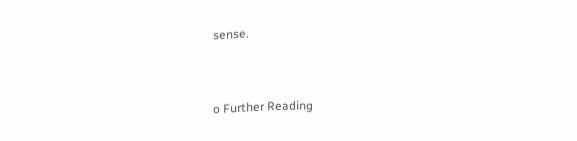sense.


o Further Reading